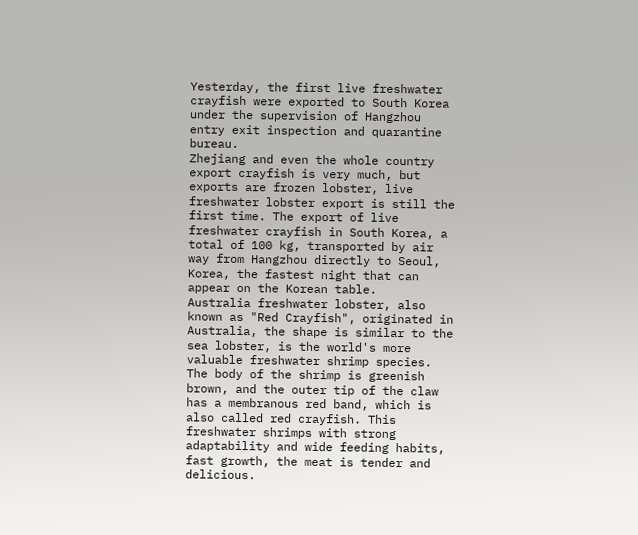Yesterday, the first live freshwater crayfish were exported to South Korea under the supervision of Hangzhou entry exit inspection and quarantine bureau.
Zhejiang and even the whole country export crayfish is very much, but exports are frozen lobster, live freshwater lobster export is still the first time. The export of live freshwater crayfish in South Korea, a total of 100 kg, transported by air way from Hangzhou directly to Seoul, Korea, the fastest night that can appear on the Korean table.
Australia freshwater lobster, also known as "Red Crayfish", originated in Australia, the shape is similar to the sea lobster, is the world's more valuable freshwater shrimp species. The body of the shrimp is greenish brown, and the outer tip of the claw has a membranous red band, which is also called red crayfish. This freshwater shrimps with strong adaptability and wide feeding habits, fast growth, the meat is tender and delicious.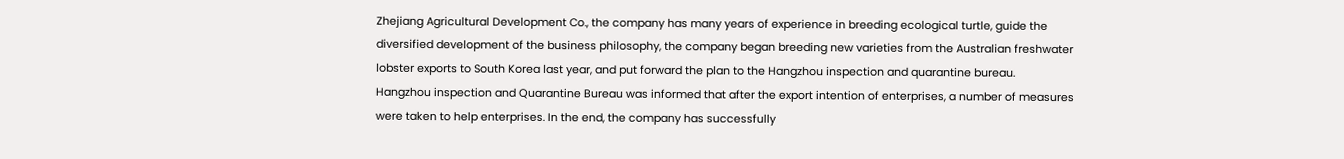Zhejiang Agricultural Development Co., the company has many years of experience in breeding ecological turtle, guide the diversified development of the business philosophy, the company began breeding new varieties from the Australian freshwater lobster exports to South Korea last year, and put forward the plan to the Hangzhou inspection and quarantine bureau.
Hangzhou inspection and Quarantine Bureau was informed that after the export intention of enterprises, a number of measures were taken to help enterprises. In the end, the company has successfully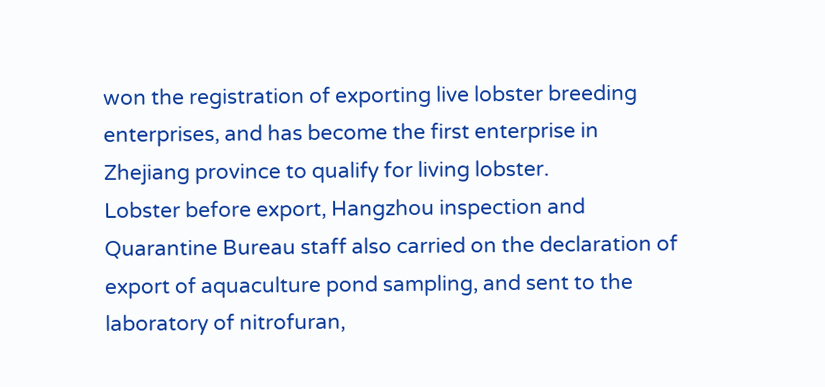won the registration of exporting live lobster breeding enterprises, and has become the first enterprise in Zhejiang province to qualify for living lobster.
Lobster before export, Hangzhou inspection and Quarantine Bureau staff also carried on the declaration of export of aquaculture pond sampling, and sent to the laboratory of nitrofuran,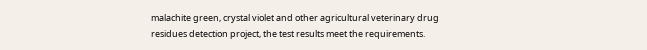malachite green, crystal violet and other agricultural veterinary drug residues detection project, the test results meet the requirements.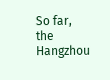So far, the Hangzhou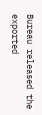Bureau released the exported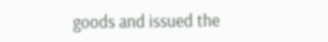goods and issued the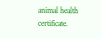animal health certificate.